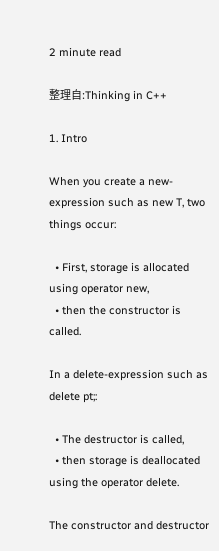2 minute read

整理自:Thinking in C++

1. Intro

When you create a new-expression such as new T, two things occur:

  • First, storage is allocated using operator new,
  • then the constructor is called.

In a delete-expression such as delete pt;:

  • The destructor is called,
  • then storage is deallocated using the operator delete.

The constructor and destructor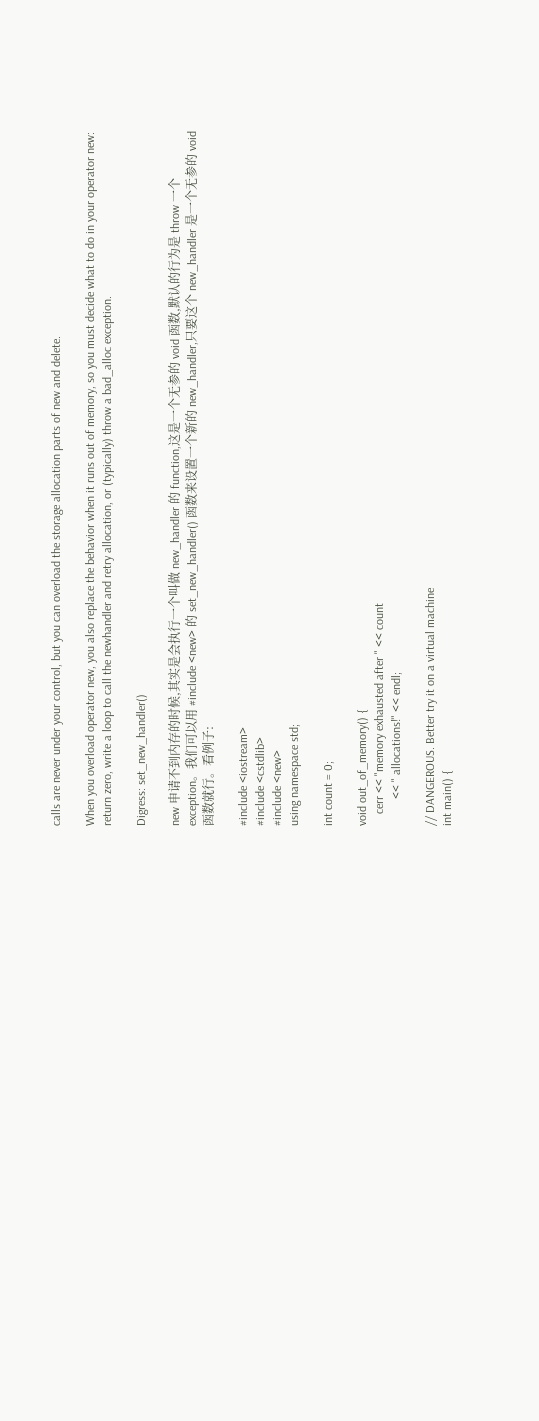calls are never under your control, but you can overload the storage allocation parts of new and delete.

When you overload operator new, you also replace the behavior when it runs out of memory, so you must decide what to do in your operator new: return zero, write a loop to call the newhandler and retry allocation, or (typically) throw a bad_alloc exception.

Digress: set_new_handler()

new 申请不到内存的时候,其实是会执行一个叫做 new_handler 的 function,这是一个无参的 void 函数,默认的行为是 throw 一个 exception。我们可以用 #include <new> 的 set_new_handler() 函数来设置一个新的 new_handler,只要这个 new_handler 是一个无参的 void 函数就行。看例子:

#include <iostream>
#include <cstdlib>
#include <new>
using namespace std;

int count = 0;

void out_of_memory() {
    cerr << "memory exhausted after " << count
         << " allocations!" << endl;

// DANGEROUS. Better try it on a virtual machine
int main() {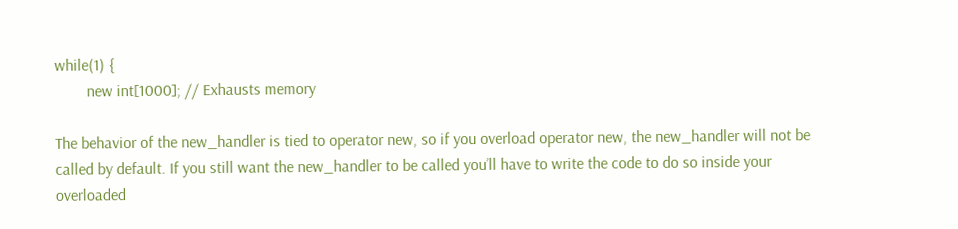while(1) {
        new int[1000]; // Exhausts memory

The behavior of the new_handler is tied to operator new, so if you overload operator new, the new_handler will not be called by default. If you still want the new_handler to be called you’ll have to write the code to do so inside your overloaded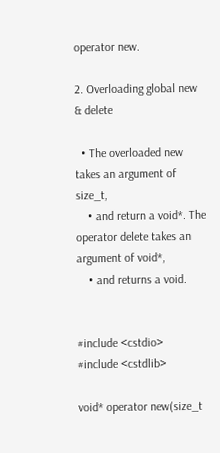operator new.

2. Overloading global new & delete

  • The overloaded new takes an argument of size_t,
    • and return a void*. The operator delete takes an argument of void*,
    • and returns a void.


#include <cstdio>
#include <cstdlib>

void* operator new(size_t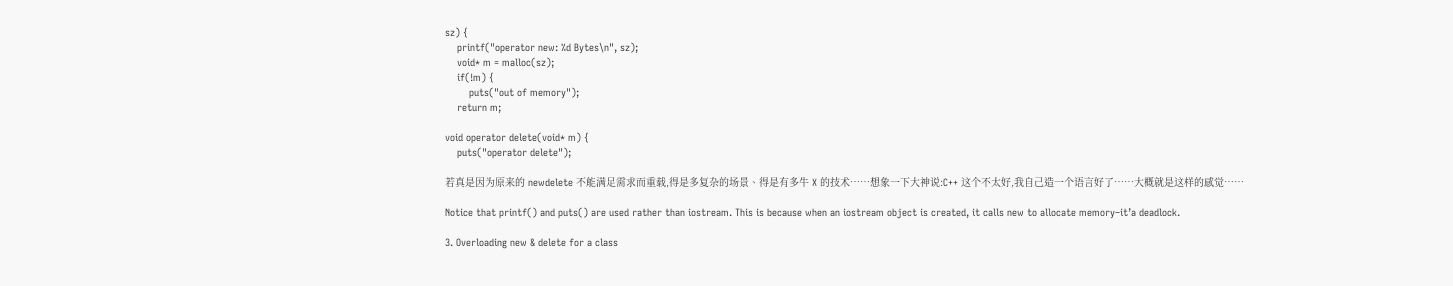sz) {
    printf("operator new: %d Bytes\n", sz);
    void* m = malloc(sz);
    if(!m) {
        puts("out of memory");
    return m;

void operator delete(void* m) {
    puts("operator delete");

若真是因为原来的 newdelete 不能满足需求而重载,得是多复杂的场景、得是有多牛 X 的技术……想象一下大神说:C++ 这个不太好,我自己造一个语言好了……大概就是这样的感觉……

Notice that printf() and puts() are used rather than iostream. This is because when an iostream object is created, it calls new to allocate memory–it’a deadlock.

3. Overloading new & delete for a class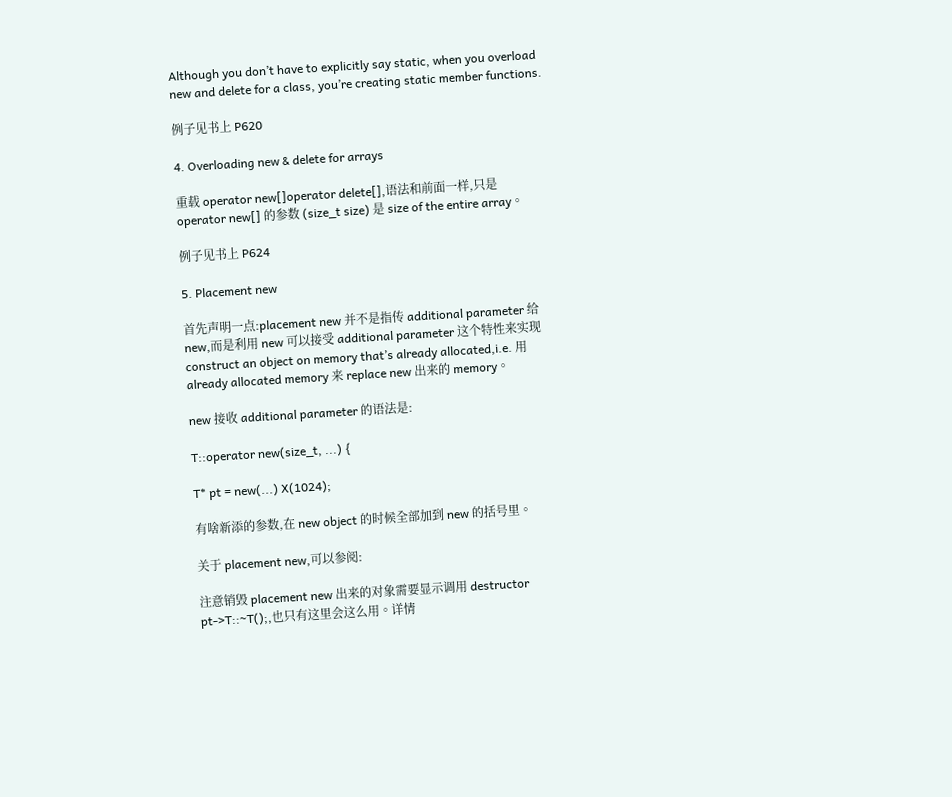Although you don’t have to explicitly say static, when you overload new and delete for a class, you’re creating static member functions.

例子见书上 P620

4. Overloading new & delete for arrays

重载 operator new[]operator delete[],语法和前面一样,只是 operator new[] 的参数 (size_t size) 是 size of the entire array。

例子见书上 P624

5. Placement new

首先声明一点:placement new 并不是指传 additional parameter 给 new,而是利用 new 可以接受 additional parameter 这个特性来实现 construct an object on memory that’s already allocated,i.e. 用 already allocated memory 来 replace new 出来的 memory。

new 接收 additional parameter 的语法是:

T::operator new(size_t, ...) {

T* pt = new(...) X(1024);

有啥新添的参数,在 new object 的时候全部加到 new 的括号里。

关于 placement new,可以参阅:

注意销毁 placement new 出来的对象需要显示调用 destructor pt->T::~T();,也只有这里会这么用。详情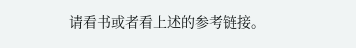请看书或者看上述的参考链接。